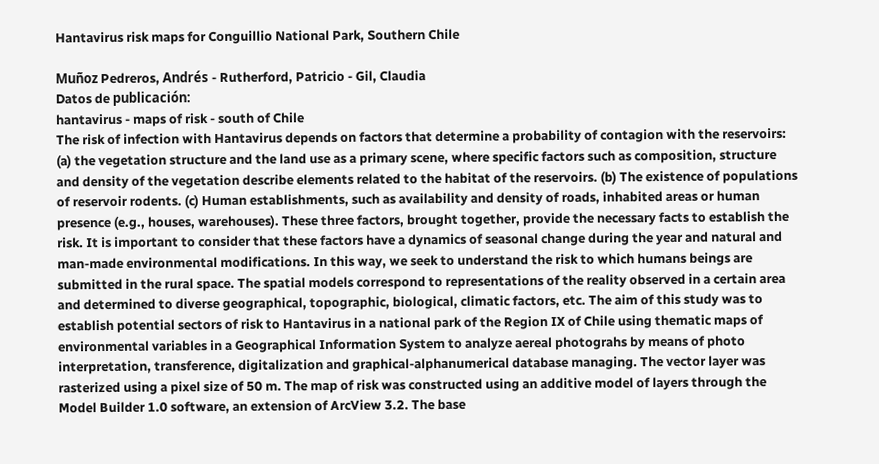Hantavirus risk maps for Conguillio National Park, Southern Chile

Muñoz Pedreros, Andrés - Rutherford, Patricio - Gil, Claudia
Datos de publicación:
hantavirus - maps of risk - south of Chile
The risk of infection with Hantavirus depends on factors that determine a probability of contagion with the reservoirs: (a) the vegetation structure and the land use as a primary scene, where specific factors such as composition, structure and density of the vegetation describe elements related to the habitat of the reservoirs. (b) The existence of populations of reservoir rodents. (c) Human establishments, such as availability and density of roads, inhabited areas or human presence (e.g., houses, warehouses). These three factors, brought together, provide the necessary facts to establish the risk. It is important to consider that these factors have a dynamics of seasonal change during the year and natural and man-made environmental modifications. In this way, we seek to understand the risk to which humans beings are submitted in the rural space. The spatial models correspond to representations of the reality observed in a certain area and determined to diverse geographical, topographic, biological, climatic factors, etc. The aim of this study was to establish potential sectors of risk to Hantavirus in a national park of the Region IX of Chile using thematic maps of environmental variables in a Geographical Information System to analyze aereal photograhs by means of photo interpretation, transference, digitalization and graphical-alphanumerical database managing. The vector layer was rasterized using a pixel size of 50 m. The map of risk was constructed using an additive model of layers through the Model Builder 1.0 software, an extension of ArcView 3.2. The base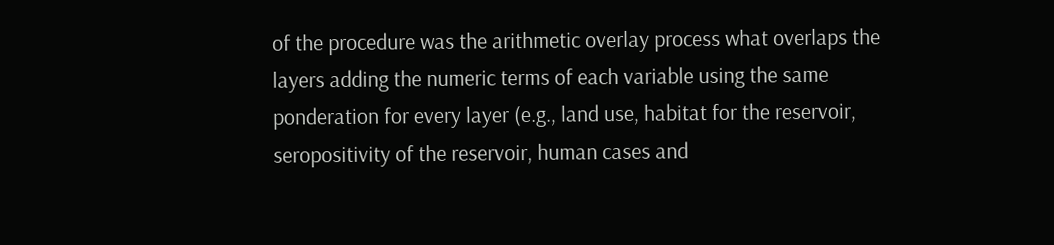of the procedure was the arithmetic overlay process what overlaps the layers adding the numeric terms of each variable using the same ponderation for every layer (e.g., land use, habitat for the reservoir, seropositivity of the reservoir, human cases and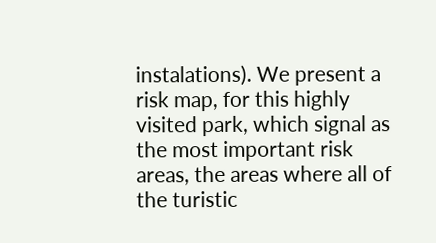instalations). We present a risk map, for this highly visited park, which signal as the most important risk areas, the areas where all of the turistic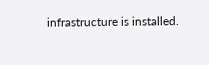infrastructure is installed.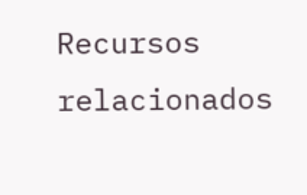Recursos relacionados